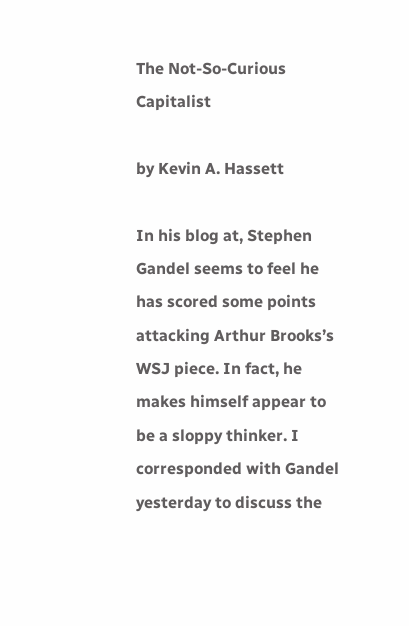The Not-So-Curious Capitalist

by Kevin A. Hassett

In his blog at, Stephen Gandel seems to feel he has scored some points attacking Arthur Brooks’s WSJ piece. In fact, he makes himself appear to be a sloppy thinker. I corresponded with Gandel yesterday to discuss the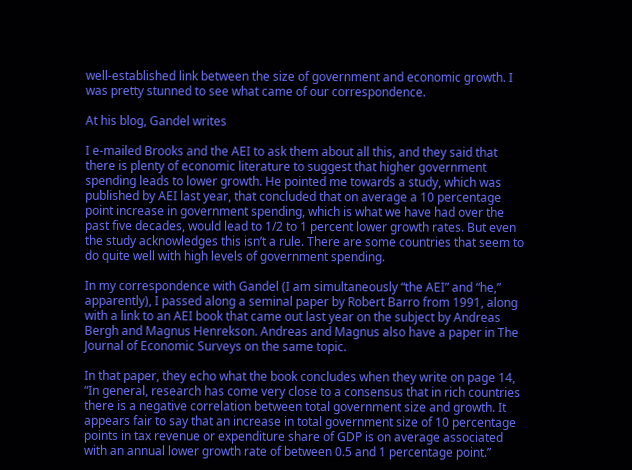well-established link between the size of government and economic growth. I was pretty stunned to see what came of our correspondence.

At his blog, Gandel writes

I e-mailed Brooks and the AEI to ask them about all this, and they said that there is plenty of economic literature to suggest that higher government spending leads to lower growth. He pointed me towards a study, which was published by AEI last year, that concluded that on average a 10 percentage point increase in government spending, which is what we have had over the past five decades, would lead to 1/2 to 1 percent lower growth rates. But even the study acknowledges this isn’t a rule. There are some countries that seem to do quite well with high levels of government spending.

In my correspondence with Gandel (I am simultaneously “the AEI” and “he,” apparently), I passed along a seminal paper by Robert Barro from 1991, along with a link to an AEI book that came out last year on the subject by Andreas Bergh and Magnus Henrekson. Andreas and Magnus also have a paper in The Journal of Economic Surveys on the same topic.

In that paper, they echo what the book concludes when they write on page 14, “In general, research has come very close to a consensus that in rich countries there is a negative correlation between total government size and growth. It appears fair to say that an increase in total government size of 10 percentage points in tax revenue or expenditure share of GDP is on average associated with an annual lower growth rate of between 0.5 and 1 percentage point.”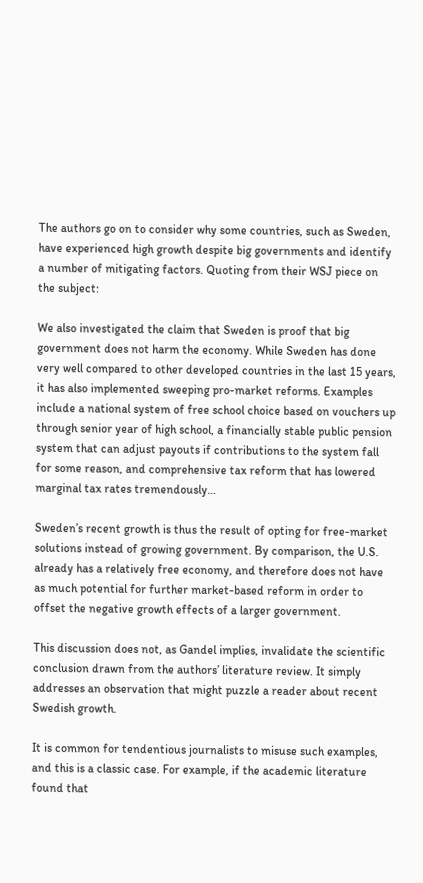The authors go on to consider why some countries, such as Sweden, have experienced high growth despite big governments and identify a number of mitigating factors. Quoting from their WSJ piece on the subject:

We also investigated the claim that Sweden is proof that big government does not harm the economy. While Sweden has done very well compared to other developed countries in the last 15 years, it has also implemented sweeping pro-market reforms. Examples include a national system of free school choice based on vouchers up through senior year of high school, a financially stable public pension system that can adjust payouts if contributions to the system fall for some reason, and comprehensive tax reform that has lowered marginal tax rates tremendously…

Sweden’s recent growth is thus the result of opting for free-market solutions instead of growing government. By comparison, the U.S. already has a relatively free economy, and therefore does not have as much potential for further market-based reform in order to offset the negative growth effects of a larger government.

This discussion does not, as Gandel implies, invalidate the scientific conclusion drawn from the authors’ literature review. It simply addresses an observation that might puzzle a reader about recent Swedish growth.

It is common for tendentious journalists to misuse such examples, and this is a classic case. For example, if the academic literature found that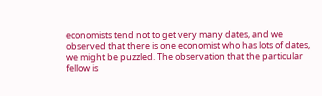economists tend not to get very many dates, and we observed that there is one economist who has lots of dates, we might be puzzled. The observation that the particular fellow is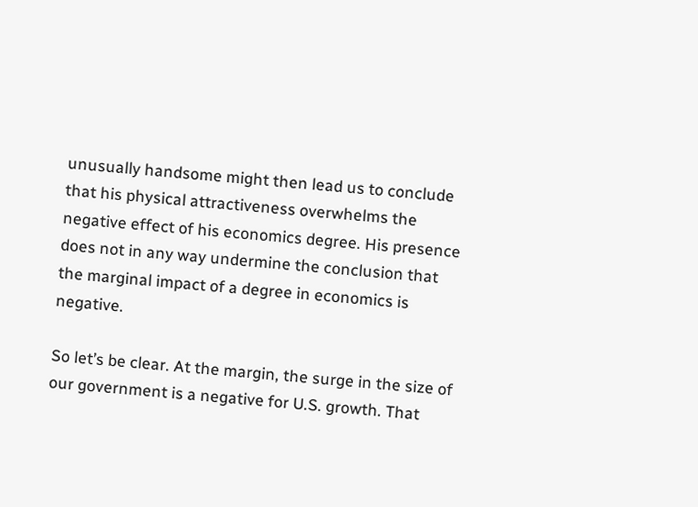unusually handsome might then lead us to conclude that his physical attractiveness overwhelms the negative effect of his economics degree. His presence does not in any way undermine the conclusion that the marginal impact of a degree in economics is negative.

So let’s be clear. At the margin, the surge in the size of our government is a negative for U.S. growth. That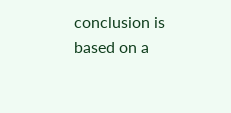conclusion is based on a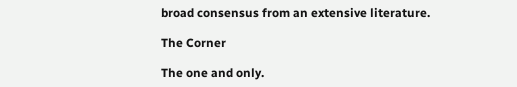broad consensus from an extensive literature.

The Corner

The one and only.